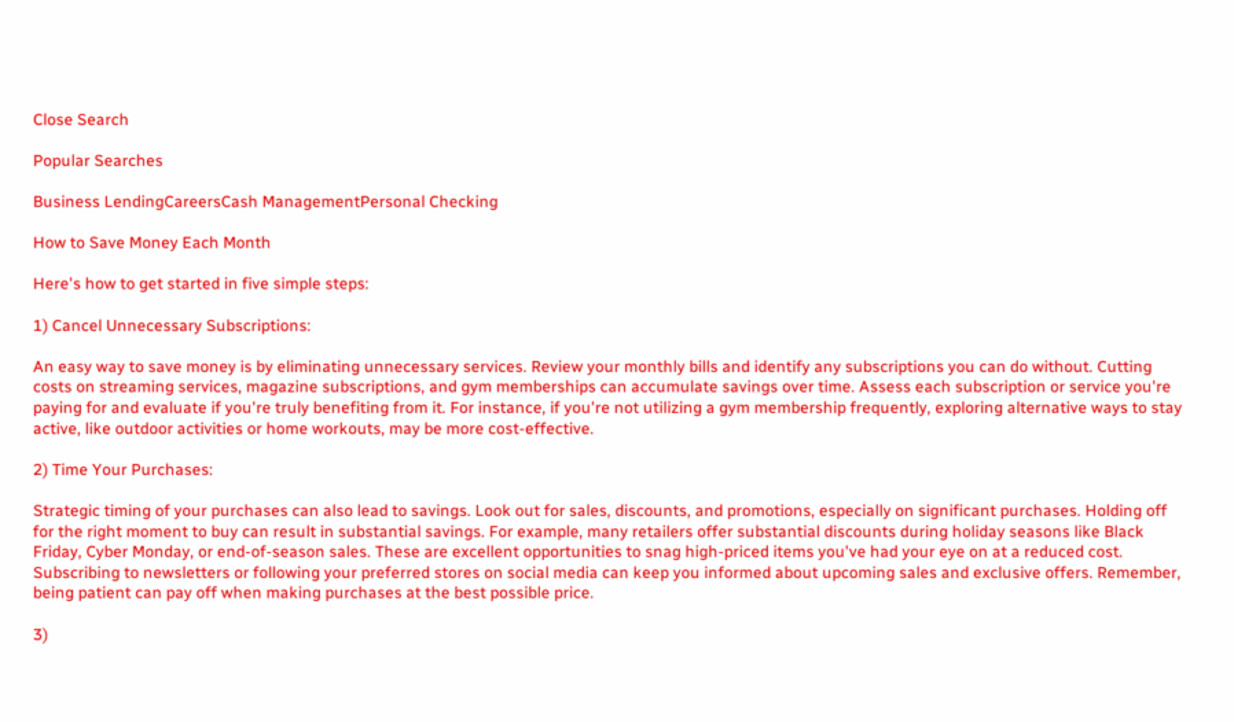Close Search

Popular Searches

Business LendingCareersCash ManagementPersonal Checking

How to Save Money Each Month

Here's how to get started in five simple steps:

1) Cancel Unnecessary Subscriptions:

An easy way to save money is by eliminating unnecessary services. Review your monthly bills and identify any subscriptions you can do without. Cutting costs on streaming services, magazine subscriptions, and gym memberships can accumulate savings over time. Assess each subscription or service you're paying for and evaluate if you're truly benefiting from it. For instance, if you're not utilizing a gym membership frequently, exploring alternative ways to stay active, like outdoor activities or home workouts, may be more cost-effective.

2) Time Your Purchases:

Strategic timing of your purchases can also lead to savings. Look out for sales, discounts, and promotions, especially on significant purchases. Holding off for the right moment to buy can result in substantial savings. For example, many retailers offer substantial discounts during holiday seasons like Black Friday, Cyber Monday, or end-of-season sales. These are excellent opportunities to snag high-priced items you've had your eye on at a reduced cost. Subscribing to newsletters or following your preferred stores on social media can keep you informed about upcoming sales and exclusive offers. Remember, being patient can pay off when making purchases at the best possible price.

3)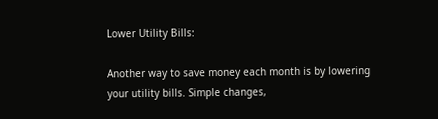Lower Utility Bills:

Another way to save money each month is by lowering your utility bills. Simple changes,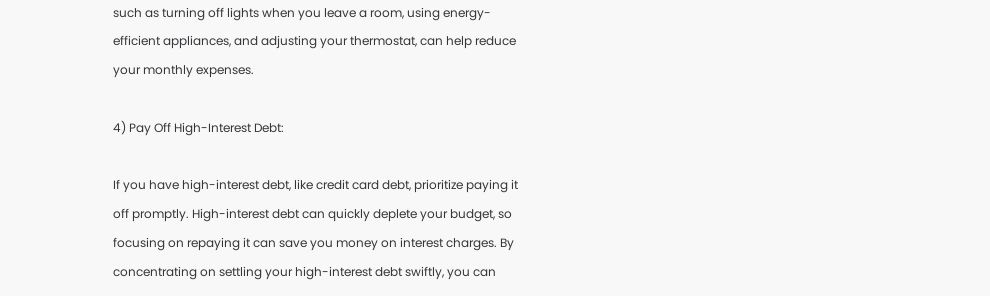such as turning off lights when you leave a room, using energy-efficient appliances, and adjusting your thermostat, can help reduce your monthly expenses.

4) Pay Off High-Interest Debt:

If you have high-interest debt, like credit card debt, prioritize paying it off promptly. High-interest debt can quickly deplete your budget, so focusing on repaying it can save you money on interest charges. By concentrating on settling your high-interest debt swiftly, you can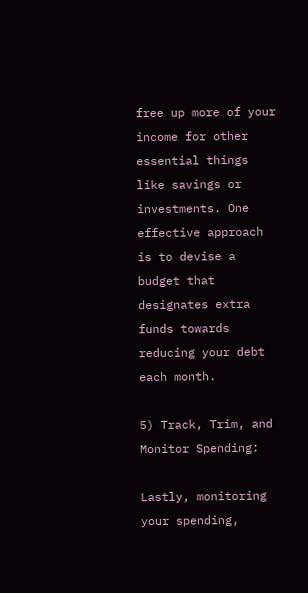free up more of your income for other essential things like savings or investments. One effective approach is to devise a budget that designates extra funds towards reducing your debt each month.

5) Track, Trim, and Monitor Spending:

Lastly, monitoring your spending,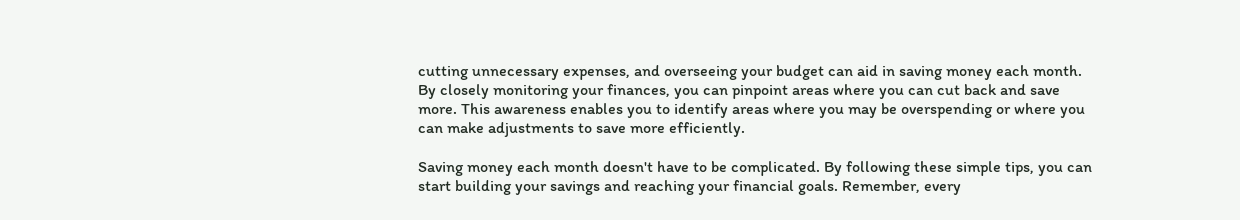cutting unnecessary expenses, and overseeing your budget can aid in saving money each month. By closely monitoring your finances, you can pinpoint areas where you can cut back and save more. This awareness enables you to identify areas where you may be overspending or where you can make adjustments to save more efficiently.

Saving money each month doesn't have to be complicated. By following these simple tips, you can start building your savings and reaching your financial goals. Remember, every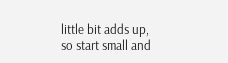little bit adds up, so start small and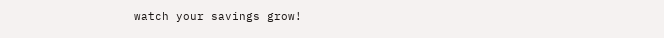watch your savings grow!